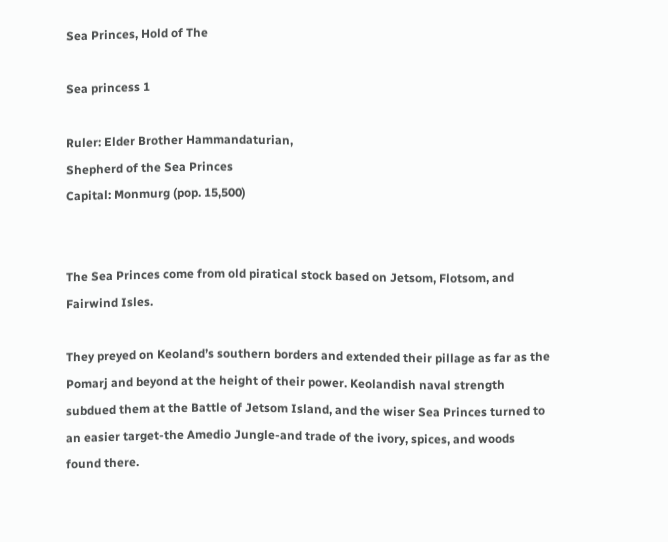Sea Princes, Hold of The

Sea princess 1

Ruler: Elder Brother Hammandaturian,
Shepherd of the Sea Princes
Capital: Monmurg (pop. 15,500)


The Sea Princes come from old piratical stock based on Jetsom, Flotsom, and Fairwind Isles.

They preyed on Keoland’s southern borders and extended their pillage as far as the Pomarj and beyond at the height of their power. Keolandish naval strength subdued them at the Battle of Jetsom Island, and the wiser Sea Princes turned to an easier target-the Amedio Jungle-and trade of the ivory, spices, and woods found there.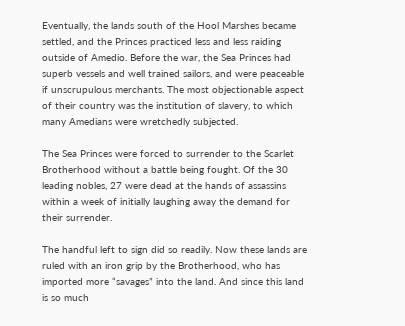Eventually, the lands south of the Hool Marshes became settled, and the Princes practiced less and less raiding outside of Amedio. Before the war, the Sea Princes had superb vessels and well trained sailors, and were peaceable if unscrupulous merchants. The most objectionable aspect of their country was the institution of slavery, to which many Amedians were wretchedly subjected.

The Sea Princes were forced to surrender to the Scarlet Brotherhood without a battle being fought. Of the 30 leading nobles, 27 were dead at the hands of assassins within a week of initially laughing away the demand for their surrender.

The handful left to sign did so readily. Now these lands are ruled with an iron grip by the Brotherhood, who has imported more “savages” into the land. And since this land is so much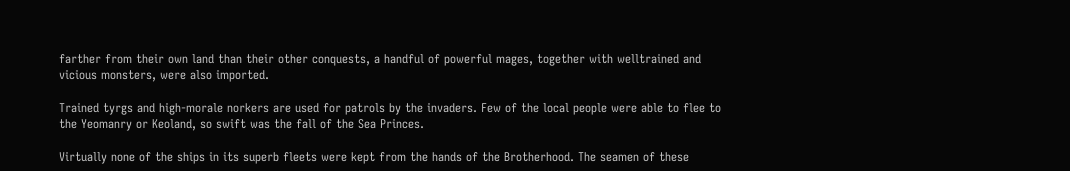farther from their own land than their other conquests, a handful of powerful mages, together with welltrained and vicious monsters, were also imported.

Trained tyrgs and high-morale norkers are used for patrols by the invaders. Few of the local people were able to flee to the Yeomanry or Keoland, so swift was the fall of the Sea Princes.

Virtually none of the ships in its superb fleets were kept from the hands of the Brotherhood. The seamen of these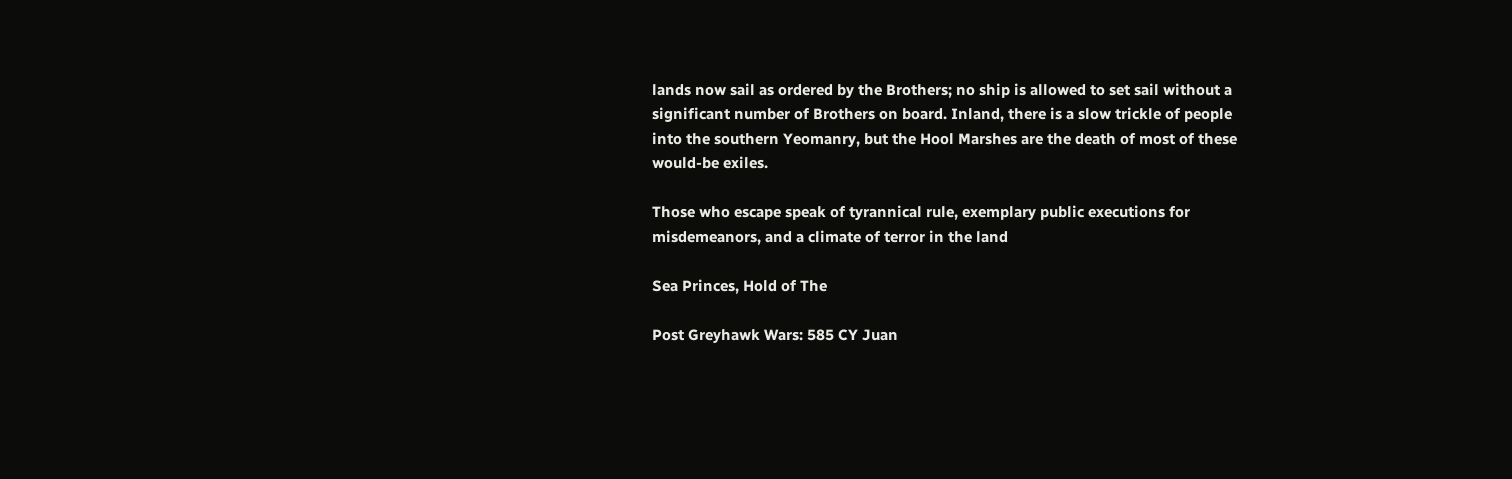lands now sail as ordered by the Brothers; no ship is allowed to set sail without a significant number of Brothers on board. Inland, there is a slow trickle of people
into the southern Yeomanry, but the Hool Marshes are the death of most of these would-be exiles.

Those who escape speak of tyrannical rule, exemplary public executions for misdemeanors, and a climate of terror in the land

Sea Princes, Hold of The

Post Greyhawk Wars: 585 CY Juan